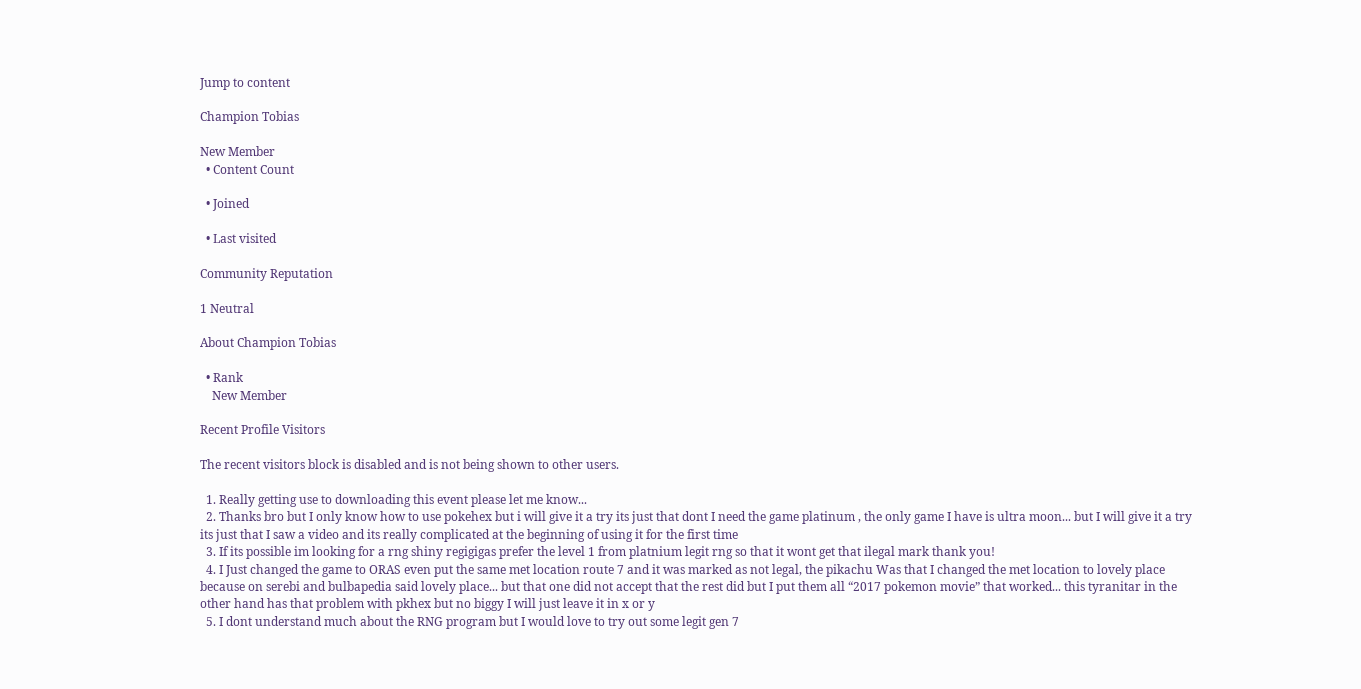Jump to content

Champion Tobias

New Member
  • Content Count

  • Joined

  • Last visited

Community Reputation

1 Neutral

About Champion Tobias

  • Rank
    New Member

Recent Profile Visitors

The recent visitors block is disabled and is not being shown to other users.

  1. Really getting use to downloading this event please let me know...
  2. Thanks bro but I only know how to use pokehex but i will give it a try its just that dont I need the game platinum , the only game I have is ultra moon... but I will give it a try its just that I saw a video and its really complicated at the beginning of using it for the first time
  3. If its possible im looking for a rng shiny regigigas prefer the level 1 from platnium legit rng so that it wont get that ilegal mark thank you!
  4. I Just changed the game to ORAS even put the same met location route 7 and it was marked as not legal, the pikachu Was that I changed the met location to lovely place because on serebi and bulbapedia said lovely place... but that one did not accept that the rest did but I put them all “2017 pokemon movie” that worked... this tyranitar in the other hand has that problem with pkhex but no biggy I will just leave it in x or y
  5. I dont understand much about the RNG program but I would love to try out some legit gen 7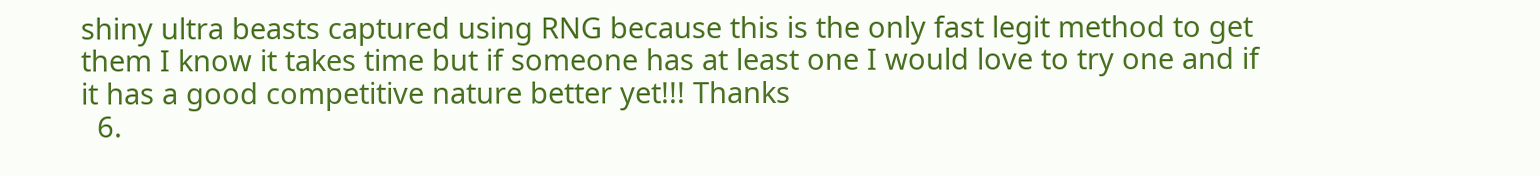shiny ultra beasts captured using RNG because this is the only fast legit method to get them I know it takes time but if someone has at least one I would love to try one and if it has a good competitive nature better yet!!! Thanks
  6.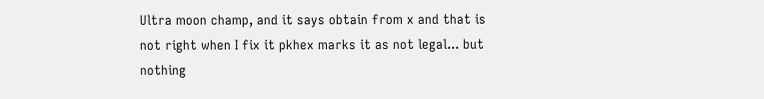Ultra moon champ, and it says obtain from x and that is not right when I fix it pkhex marks it as not legal... but nothing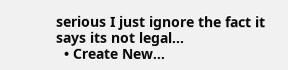serious I just ignore the fact it says its not legal...
  • Create New...